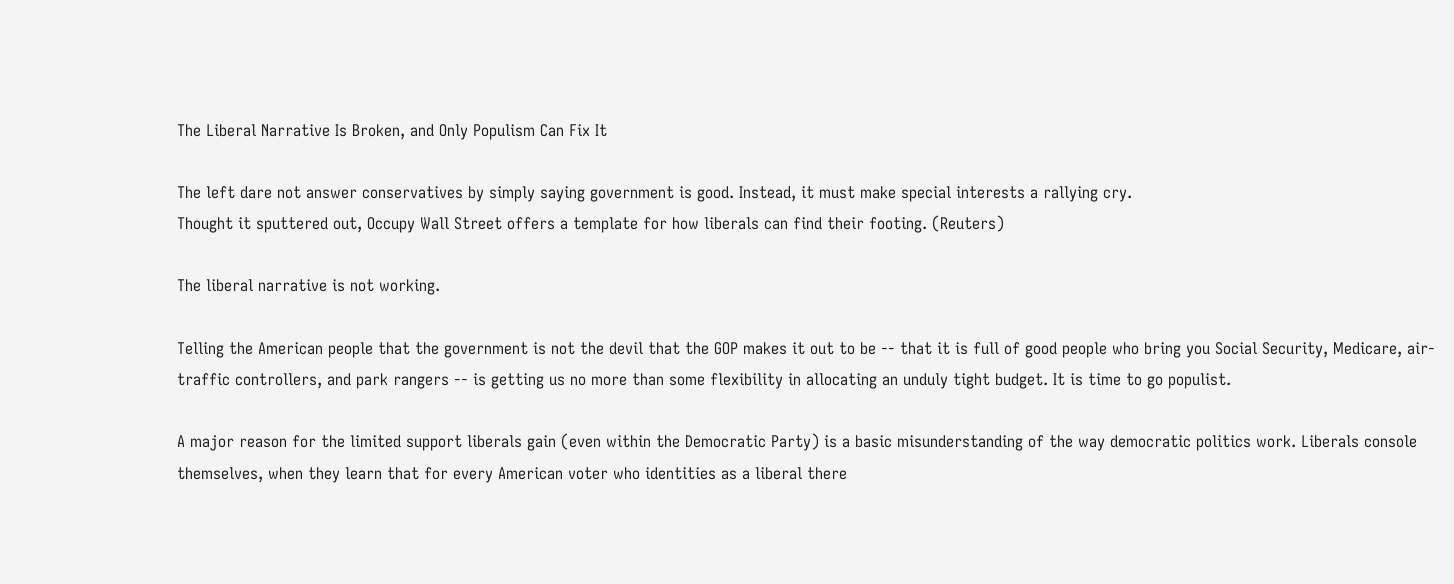The Liberal Narrative Is Broken, and Only Populism Can Fix It

The left dare not answer conservatives by simply saying government is good. Instead, it must make special interests a rallying cry.
Thought it sputtered out, Occupy Wall Street offers a template for how liberals can find their footing. (Reuters)

The liberal narrative is not working.

Telling the American people that the government is not the devil that the GOP makes it out to be -- that it is full of good people who bring you Social Security, Medicare, air-traffic controllers, and park rangers -- is getting us no more than some flexibility in allocating an unduly tight budget. It is time to go populist.

A major reason for the limited support liberals gain (even within the Democratic Party) is a basic misunderstanding of the way democratic politics work. Liberals console themselves, when they learn that for every American voter who identities as a liberal there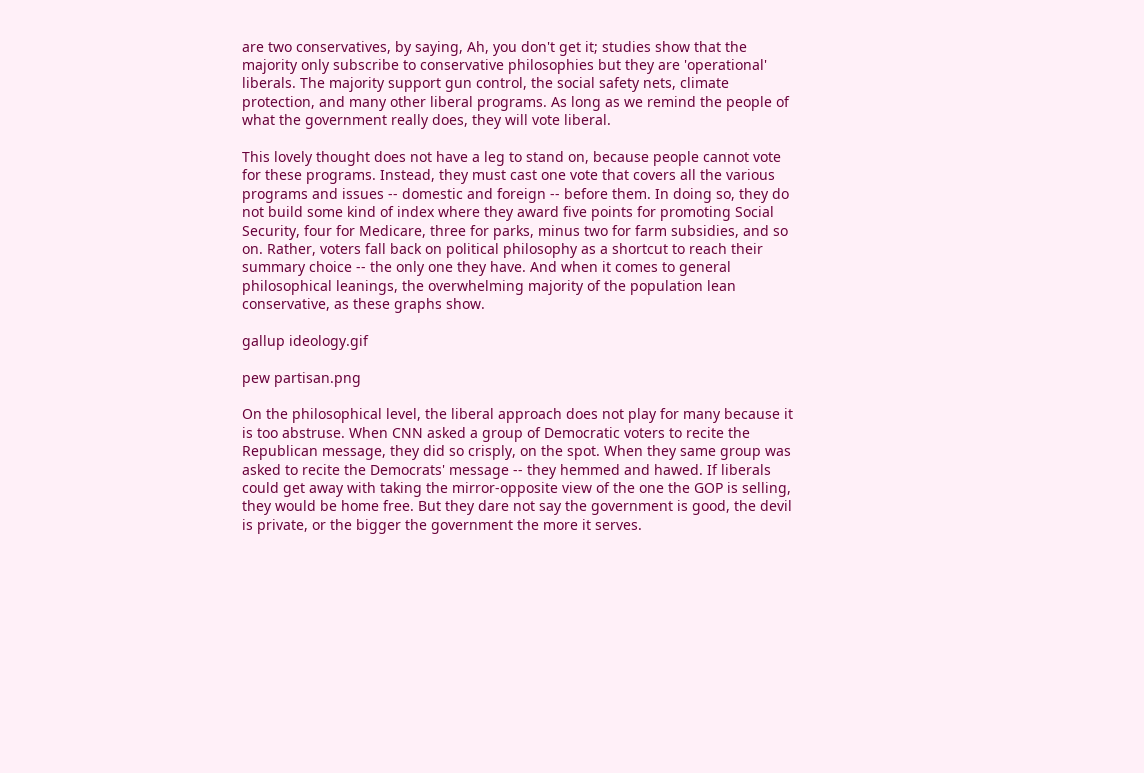are two conservatives, by saying, Ah, you don't get it; studies show that the majority only subscribe to conservative philosophies but they are 'operational' liberals. The majority support gun control, the social safety nets, climate protection, and many other liberal programs. As long as we remind the people of what the government really does, they will vote liberal.

This lovely thought does not have a leg to stand on, because people cannot vote for these programs. Instead, they must cast one vote that covers all the various programs and issues -- domestic and foreign -- before them. In doing so, they do not build some kind of index where they award five points for promoting Social Security, four for Medicare, three for parks, minus two for farm subsidies, and so on. Rather, voters fall back on political philosophy as a shortcut to reach their summary choice -- the only one they have. And when it comes to general philosophical leanings, the overwhelming majority of the population lean conservative, as these graphs show.

gallup ideology.gif

pew partisan.png

On the philosophical level, the liberal approach does not play for many because it is too abstruse. When CNN asked a group of Democratic voters to recite the Republican message, they did so crisply, on the spot. When they same group was asked to recite the Democrats' message -- they hemmed and hawed. If liberals could get away with taking the mirror-opposite view of the one the GOP is selling, they would be home free. But they dare not say the government is good, the devil is private, or the bigger the government the more it serves.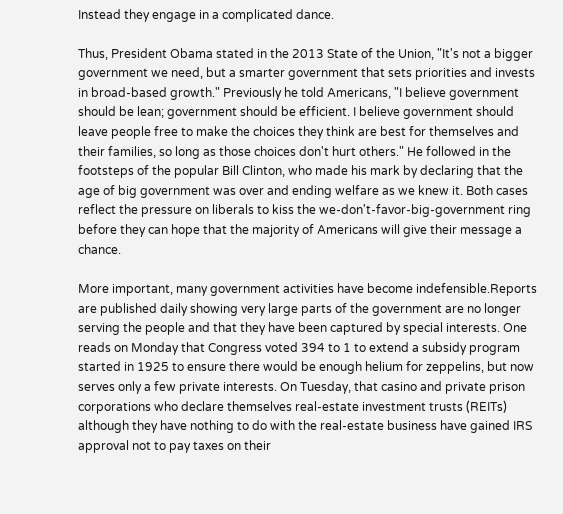Instead they engage in a complicated dance.

Thus, President Obama stated in the 2013 State of the Union, "It's not a bigger government we need, but a smarter government that sets priorities and invests in broad-based growth." Previously he told Americans, "I believe government should be lean; government should be efficient. I believe government should leave people free to make the choices they think are best for themselves and their families, so long as those choices don't hurt others." He followed in the footsteps of the popular Bill Clinton, who made his mark by declaring that the age of big government was over and ending welfare as we knew it. Both cases reflect the pressure on liberals to kiss the we-don't-favor-big-government ring before they can hope that the majority of Americans will give their message a chance.

More important, many government activities have become indefensible.Reports are published daily showing very large parts of the government are no longer serving the people and that they have been captured by special interests. One reads on Monday that Congress voted 394 to 1 to extend a subsidy program started in 1925 to ensure there would be enough helium for zeppelins, but now serves only a few private interests. On Tuesday, that casino and private prison corporations who declare themselves real-estate investment trusts (REITs) although they have nothing to do with the real-estate business have gained IRS approval not to pay taxes on their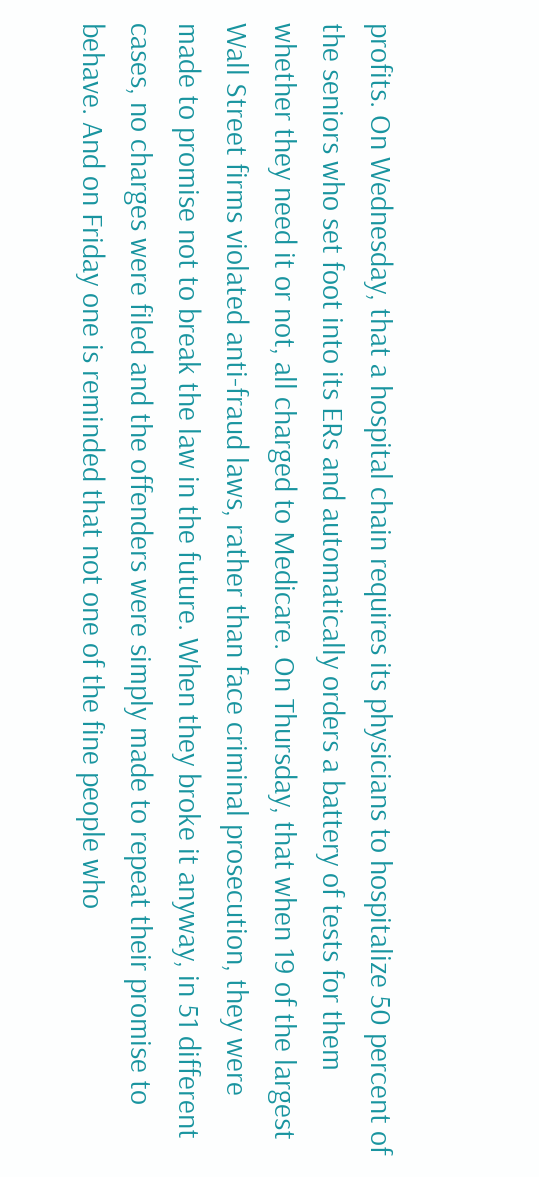profits. On Wednesday, that a hospital chain requires its physicians to hospitalize 50 percent of the seniors who set foot into its ERs and automatically orders a battery of tests for them whether they need it or not, all charged to Medicare. On Thursday, that when 19 of the largest Wall Street firms violated anti-fraud laws, rather than face criminal prosecution, they were made to promise not to break the law in the future. When they broke it anyway, in 51 different cases, no charges were filed and the offenders were simply made to repeat their promise to behave. And on Friday one is reminded that not one of the fine people who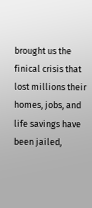brought us the finical crisis that lost millions their homes, jobs, and life savings have been jailed,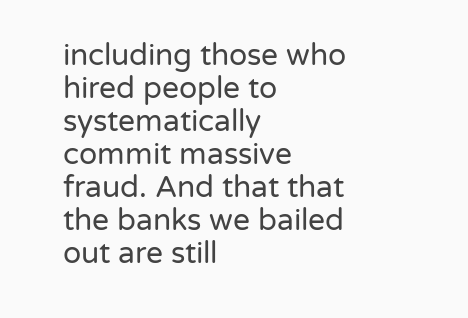including those who hired people to systematically commit massive fraud. And that that the banks we bailed out are still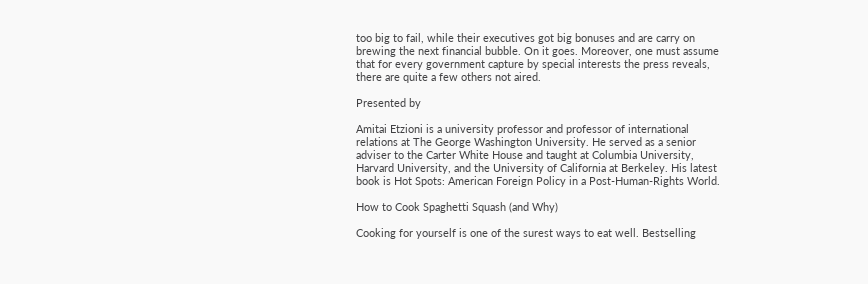too big to fail, while their executives got big bonuses and are carry on brewing the next financial bubble. On it goes. Moreover, one must assume that for every government capture by special interests the press reveals, there are quite a few others not aired.

Presented by

Amitai Etzioni is a university professor and professor of international relations at The George Washington University. He served as a senior adviser to the Carter White House and taught at Columbia University, Harvard University, and the University of California at Berkeley. His latest book is Hot Spots: American Foreign Policy in a Post-Human-Rights World.

How to Cook Spaghetti Squash (and Why)

Cooking for yourself is one of the surest ways to eat well. Bestselling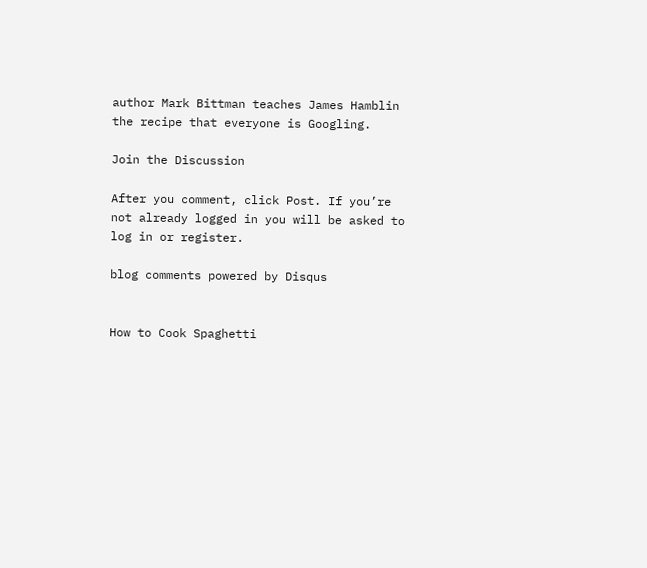author Mark Bittman teaches James Hamblin the recipe that everyone is Googling.

Join the Discussion

After you comment, click Post. If you’re not already logged in you will be asked to log in or register.

blog comments powered by Disqus


How to Cook Spaghetti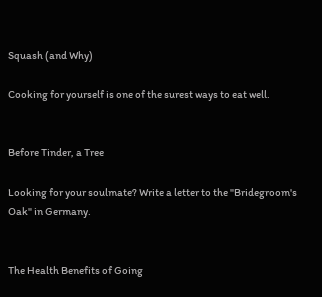Squash (and Why)

Cooking for yourself is one of the surest ways to eat well.


Before Tinder, a Tree

Looking for your soulmate? Write a letter to the "Bridegroom's Oak" in Germany.


The Health Benefits of Going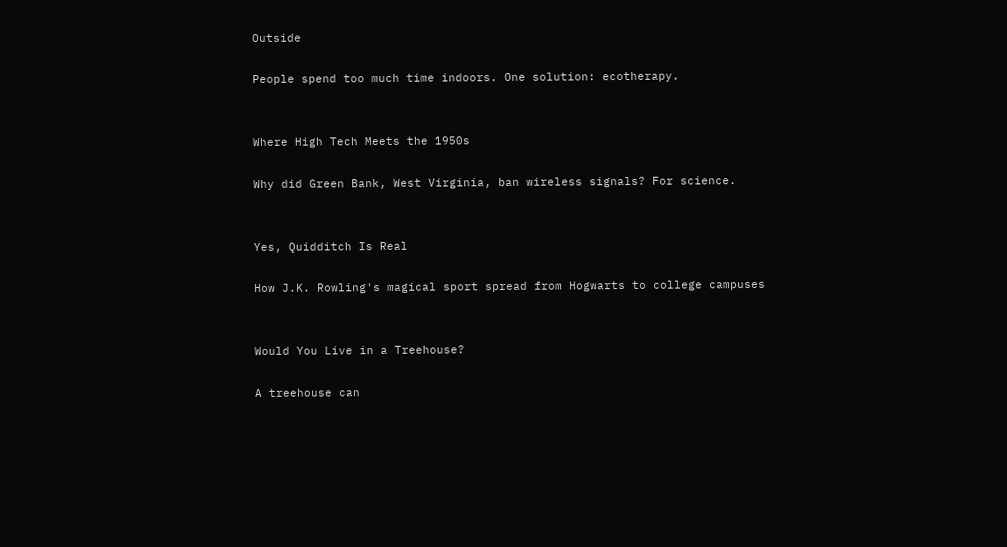Outside

People spend too much time indoors. One solution: ecotherapy.


Where High Tech Meets the 1950s

Why did Green Bank, West Virginia, ban wireless signals? For science.


Yes, Quidditch Is Real

How J.K. Rowling's magical sport spread from Hogwarts to college campuses


Would You Live in a Treehouse?

A treehouse can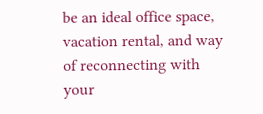be an ideal office space, vacation rental, and way of reconnecting with your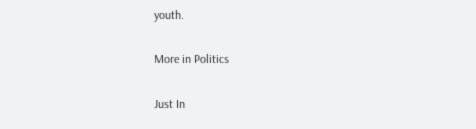youth.

More in Politics

Just In